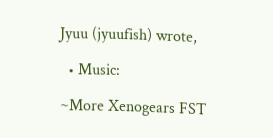Jyuu (jyuufish) wrote,

  • Music:

~More Xenogears FST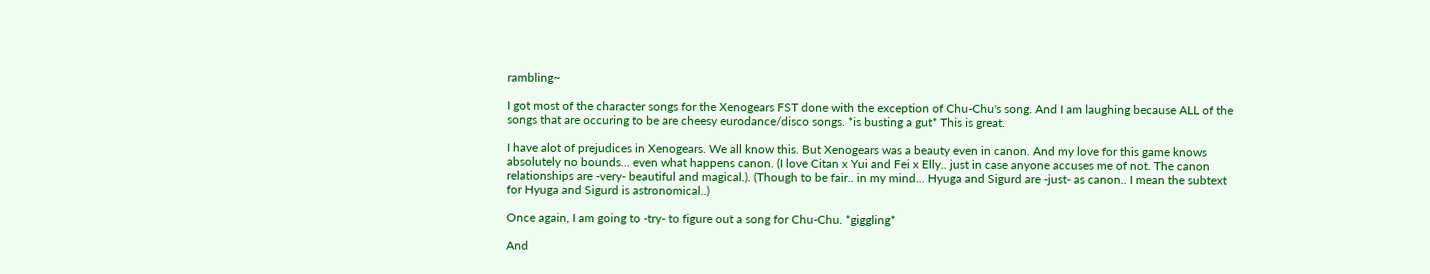rambling~

I got most of the character songs for the Xenogears FST done with the exception of Chu-Chu's song. And I am laughing because ALL of the songs that are occuring to be are cheesy eurodance/disco songs. *is busting a gut* This is great.

I have alot of prejudices in Xenogears. We all know this. But Xenogears was a beauty even in canon. And my love for this game knows absolutely no bounds... even what happens canon. (I love Citan x Yui and Fei x Elly.. just in case anyone accuses me of not. The canon relationships are -very- beautiful and magical.). (Though to be fair.. in my mind... Hyuga and Sigurd are -just- as canon.. I mean the subtext for Hyuga and Sigurd is astronomical..)

Once again, I am going to -try- to figure out a song for Chu-Chu. *giggling*

And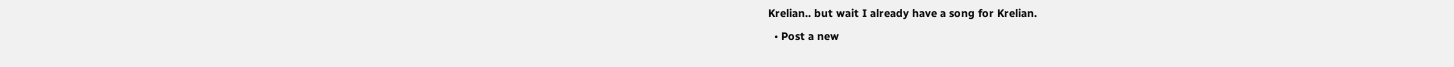Krelian.. but wait I already have a song for Krelian.
  • Post a new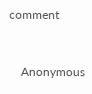comment


    Anonymous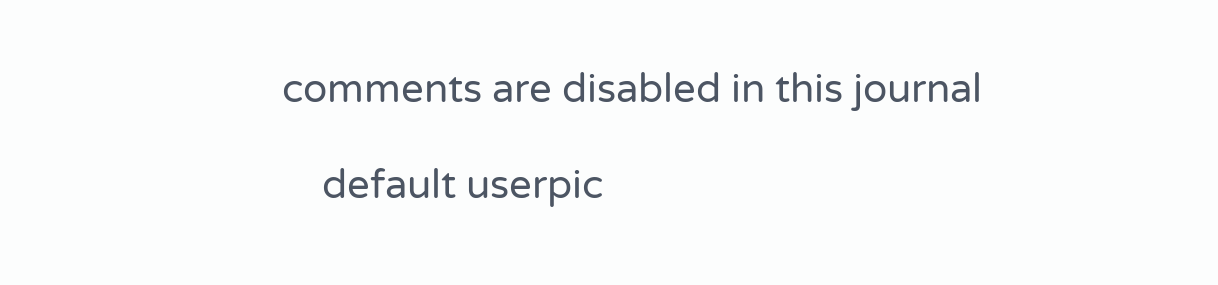comments are disabled in this journal

    default userpic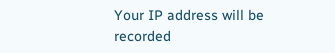Your IP address will be recorded